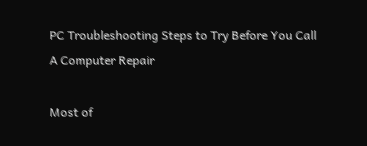PC Troubleshooting Steps to Try Before You Call A Computer Repair

Most of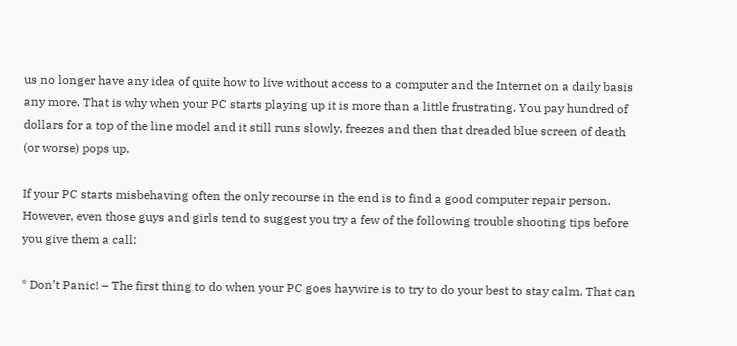us no longer have any idea of quite how to live without access to a computer and the Internet on a daily basis any more. That is why when your PC starts playing up it is more than a little frustrating. You pay hundred of dollars for a top of the line model and it still runs slowly, freezes and then that dreaded blue screen of death (or worse) pops up.

If your PC starts misbehaving often the only recourse in the end is to find a good computer repair person. However, even those guys and girls tend to suggest you try a few of the following trouble shooting tips before you give them a call:

* Don’t Panic! – The first thing to do when your PC goes haywire is to try to do your best to stay calm. That can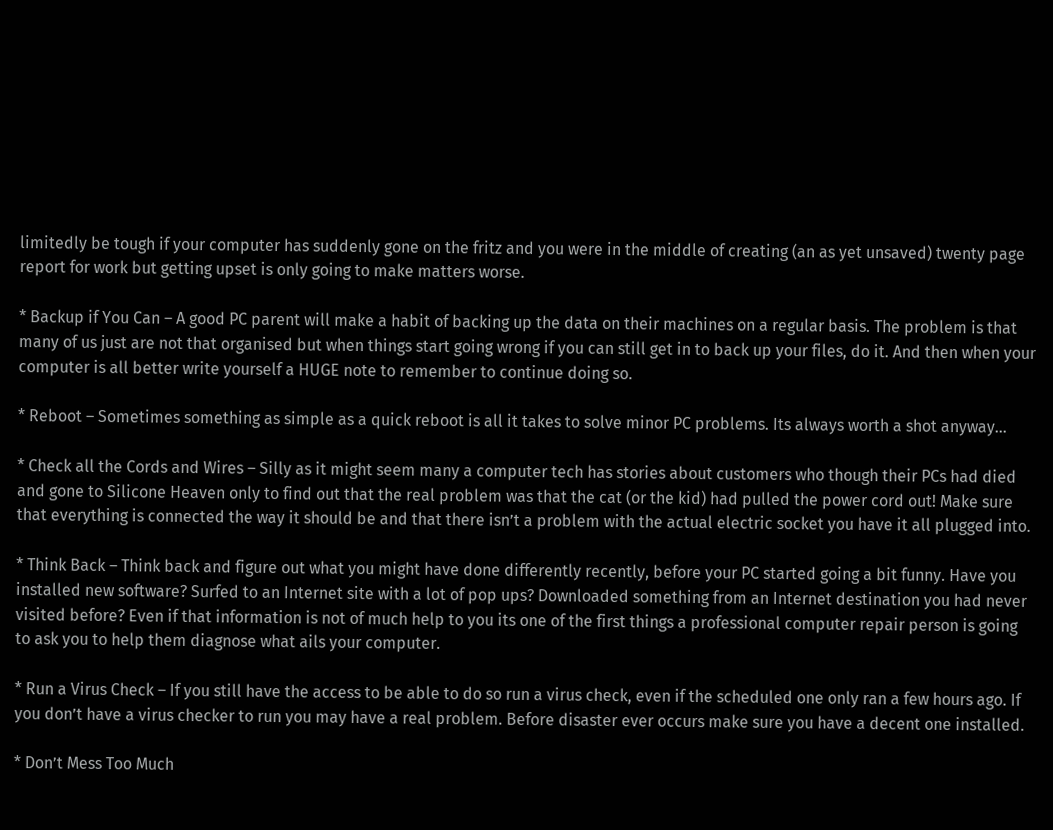limitedly be tough if your computer has suddenly gone on the fritz and you were in the middle of creating (an as yet unsaved) twenty page report for work but getting upset is only going to make matters worse.

* Backup if You Can – A good PC parent will make a habit of backing up the data on their machines on a regular basis. The problem is that many of us just are not that organised but when things start going wrong if you can still get in to back up your files, do it. And then when your computer is all better write yourself a HUGE note to remember to continue doing so.

* Reboot – Sometimes something as simple as a quick reboot is all it takes to solve minor PC problems. Its always worth a shot anyway…

* Check all the Cords and Wires – Silly as it might seem many a computer tech has stories about customers who though their PCs had died and gone to Silicone Heaven only to find out that the real problem was that the cat (or the kid) had pulled the power cord out! Make sure that everything is connected the way it should be and that there isn’t a problem with the actual electric socket you have it all plugged into.

* Think Back – Think back and figure out what you might have done differently recently, before your PC started going a bit funny. Have you installed new software? Surfed to an Internet site with a lot of pop ups? Downloaded something from an Internet destination you had never visited before? Even if that information is not of much help to you its one of the first things a professional computer repair person is going to ask you to help them diagnose what ails your computer.

* Run a Virus Check – If you still have the access to be able to do so run a virus check, even if the scheduled one only ran a few hours ago. If you don’t have a virus checker to run you may have a real problem. Before disaster ever occurs make sure you have a decent one installed.

* Don’t Mess Too Much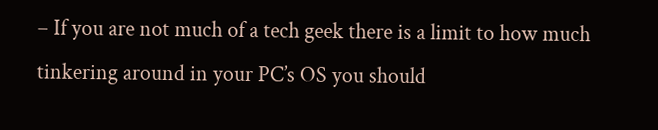– If you are not much of a tech geek there is a limit to how much tinkering around in your PC’s OS you should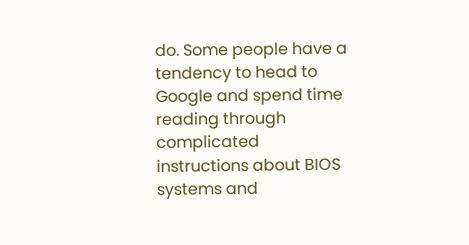do. Some people have a tendency to head to Google and spend time reading through complicated instructions about BIOS systems and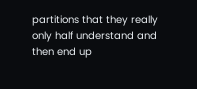partitions that they really only half understand and then end up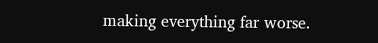making everything far worse.